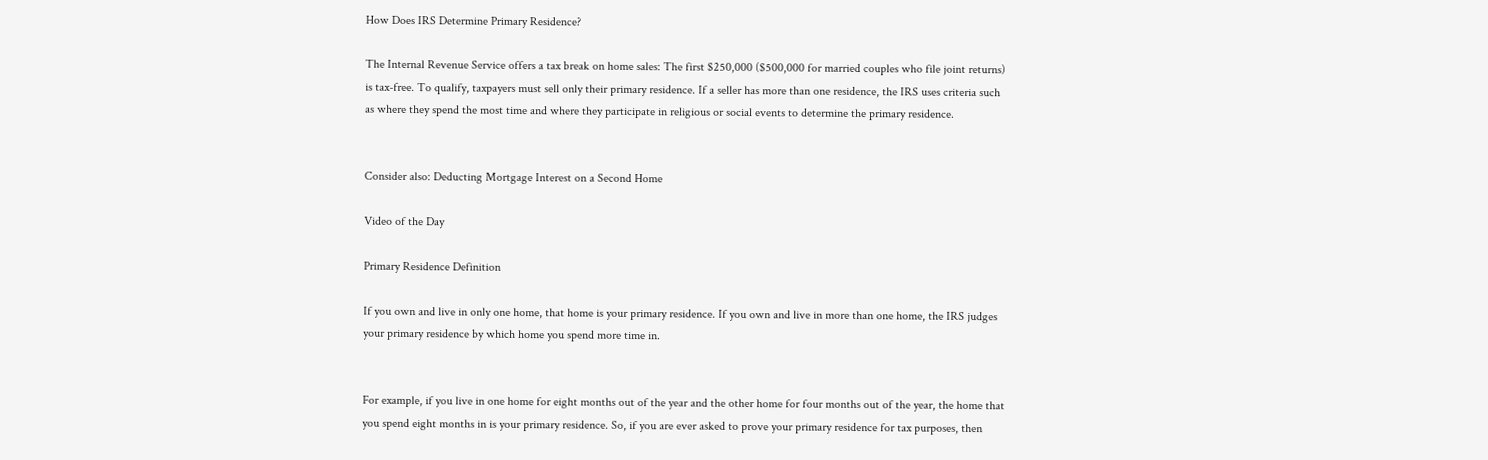How Does IRS Determine Primary Residence?

The Internal Revenue Service offers a tax break on home sales: The first $250,000 ($500,000 for married couples who file joint returns) is tax-free. To qualify, taxpayers must sell only their primary residence. If a seller has more than one residence, the IRS uses criteria such as where they spend the most time and where they participate in religious or social events to determine the primary residence.


Consider also: Deducting Mortgage Interest on a Second Home

Video of the Day

Primary Residence Definition

If you own and live in only one home, that home is your primary residence. If you own and live in more than one home, the IRS judges your primary residence by which home you spend more time in.


For example, if you live in one home for eight months out of the year and the other home for four months out of the year, the home that you spend eight months in is your primary residence. So, if you are ever asked to prove your primary residence for tax purposes, then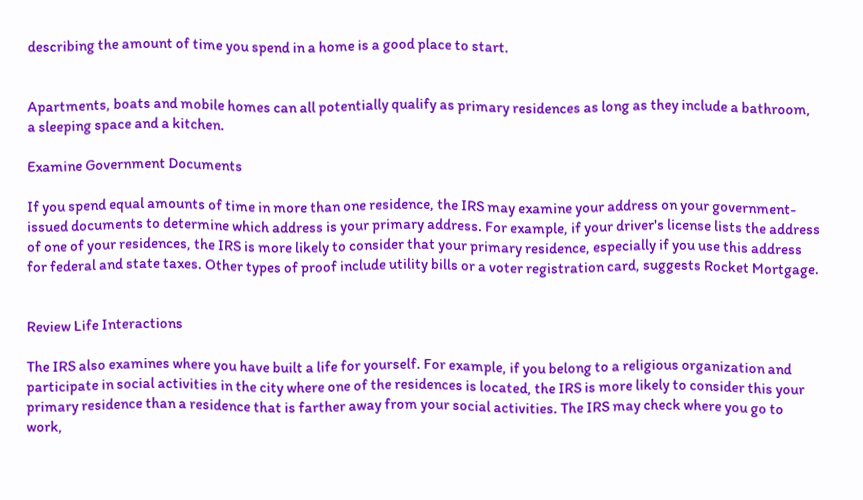describing the amount of time you spend in a home is a good place to start.


Apartments, boats and mobile homes can all potentially qualify as primary residences as long as they include a bathroom, a sleeping space and a kitchen.

Examine Government Documents

If you spend equal amounts of time in more than one residence, the IRS may examine your address on your government-issued documents to determine which address is your primary address. For example, if your driver's license lists the address of one of your residences, the IRS is more likely to consider that your primary residence, especially if you use this address for federal and state taxes. Other types of proof include utility bills or a voter registration card, suggests Rocket Mortgage.


Review Life Interactions

The IRS also examines where you have built a life for yourself. For example, if you belong to a religious organization and participate in social activities in the city where one of the residences is located, the IRS is more likely to consider this your primary residence than a residence that is farther away from your social activities. The IRS may check where you go to work,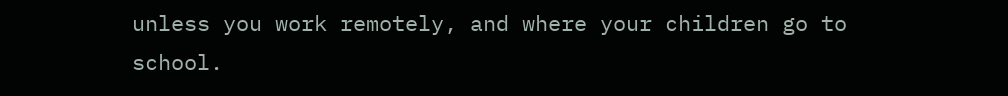unless you work remotely, and where your children go to school.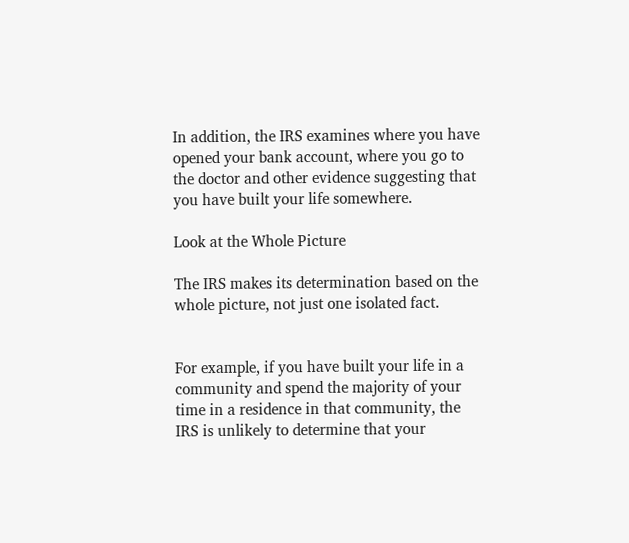In addition, the IRS examines where you have opened your bank account, where you go to the doctor and other evidence suggesting that you have built your life somewhere.

Look at the Whole Picture

The IRS makes its determination based on the whole picture, not just one isolated fact.


For example, if you have built your life in a community and spend the majority of your time in a residence in that community, the IRS is unlikely to determine that your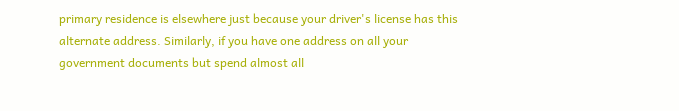primary residence is elsewhere just because your driver's license has this alternate address. Similarly, if you have one address on all your government documents but spend almost all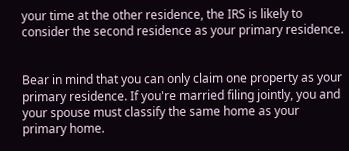your time at the other residence, the IRS is likely to consider the second residence as your primary residence.


Bear in mind that you can only claim one property as your primary residence. If you're married filing jointly, you and your spouse must classify the same home as your primary home.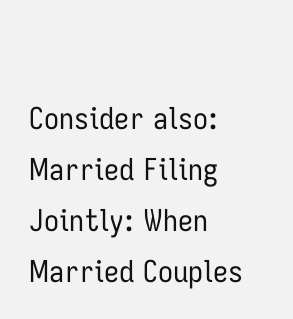Consider also: Married Filing Jointly: When Married Couples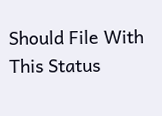Should File With This Status